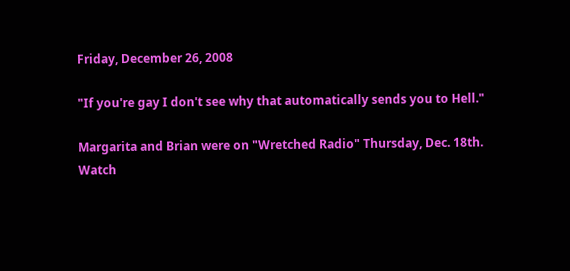Friday, December 26, 2008

"If you're gay I don't see why that automatically sends you to Hell."

Margarita and Brian were on "Wretched Radio" Thursday, Dec. 18th.
Watch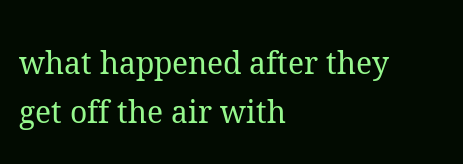what happened after they get off the air with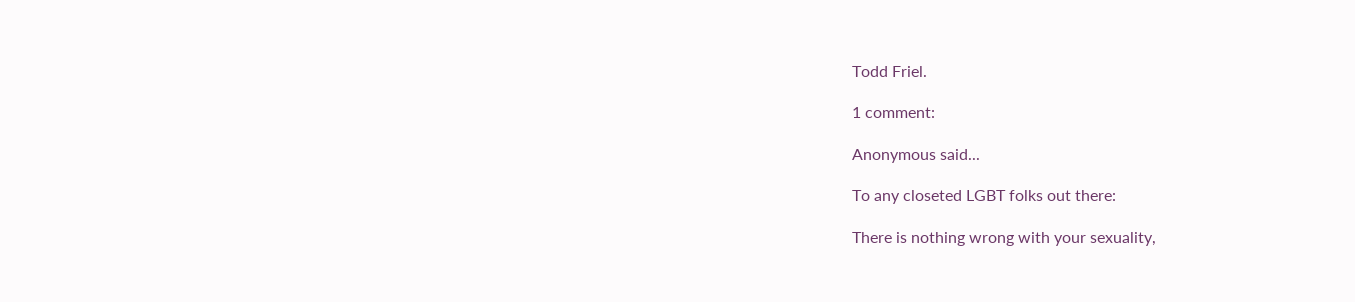Todd Friel.

1 comment:

Anonymous said...

To any closeted LGBT folks out there:

There is nothing wrong with your sexuality,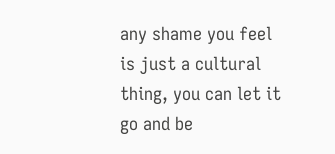any shame you feel is just a cultural thing, you can let it go and be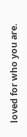loved for who you are.